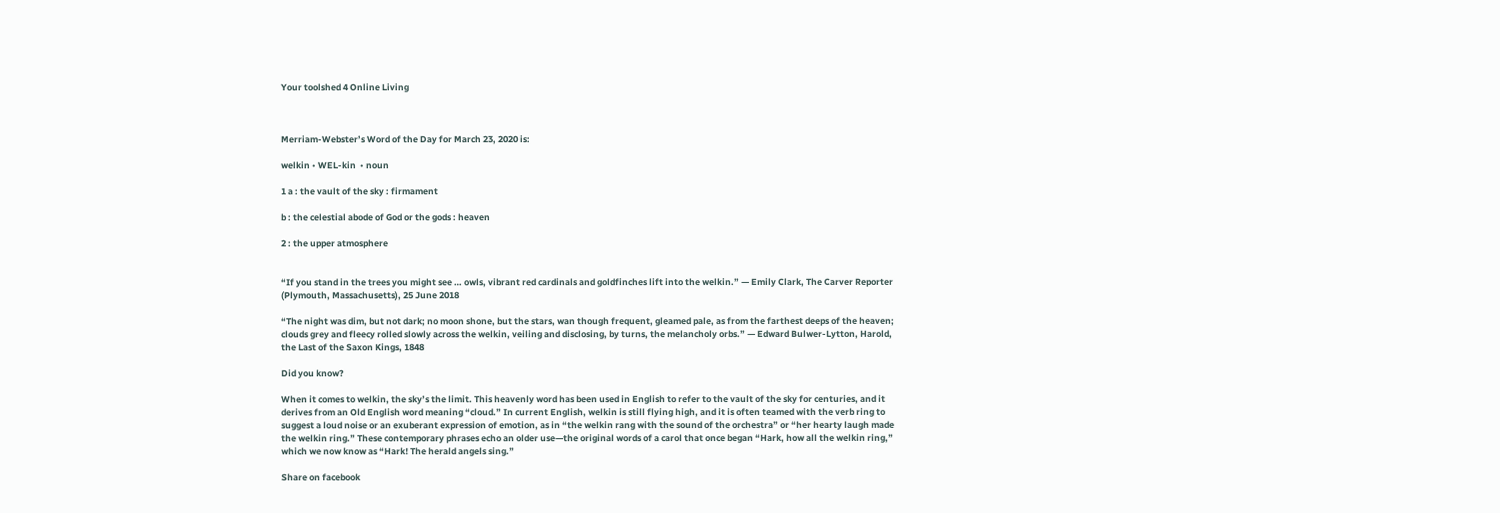Your toolshed 4 Online Living



Merriam-Webster’s Word of the Day for March 23, 2020 is:

welkin • WEL-kin  • noun

1 a : the vault of the sky : firmament

b : the celestial abode of God or the gods : heaven

2 : the upper atmosphere


“If you stand in the trees you might see … owls, vibrant red cardinals and goldfinches lift into the welkin.” — Emily Clark, The Carver Reporter (Plymouth, Massachusetts), 25 June 2018

“The night was dim, but not dark; no moon shone, but the stars, wan though frequent, gleamed pale, as from the farthest deeps of the heaven; clouds grey and fleecy rolled slowly across the welkin, veiling and disclosing, by turns, the melancholy orbs.” — Edward Bulwer-Lytton, Harold, the Last of the Saxon Kings, 1848

Did you know?

When it comes to welkin, the sky’s the limit. This heavenly word has been used in English to refer to the vault of the sky for centuries, and it derives from an Old English word meaning “cloud.” In current English, welkin is still flying high, and it is often teamed with the verb ring to suggest a loud noise or an exuberant expression of emotion, as in “the welkin rang with the sound of the orchestra” or “her hearty laugh made the welkin ring.” These contemporary phrases echo an older use—the original words of a carol that once began “Hark, how all the welkin ring,” which we now know as “Hark! The herald angels sing.”

Share on facebook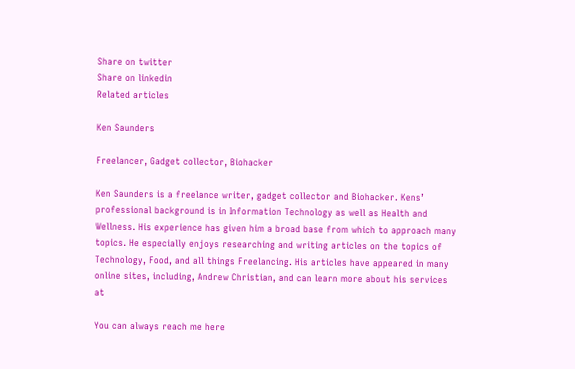Share on twitter
Share on linkedin
Related articles

Ken Saunders

Freelancer, Gadget collector, Biohacker

Ken Saunders is a freelance writer, gadget collector and Biohacker. Kens’ professional background is in Information Technology as well as Health and Wellness. His experience has given him a broad base from which to approach many topics. He especially enjoys researching and writing articles on the topics of Technology, Food, and all things Freelancing. His articles have appeared in many online sites, including, Andrew Christian, and can learn more about his services at

You can always reach me here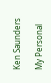Ken Saunders

My Personal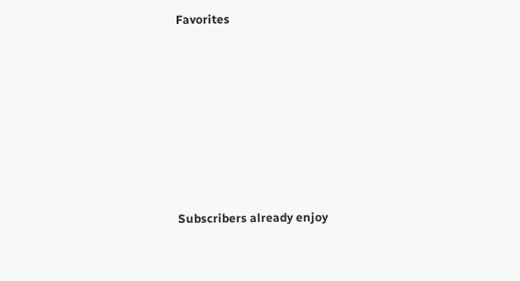Favorites








Subscribers already enjoy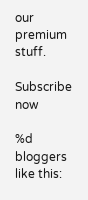our premium stuff.

Subscribe now

%d bloggers like this: